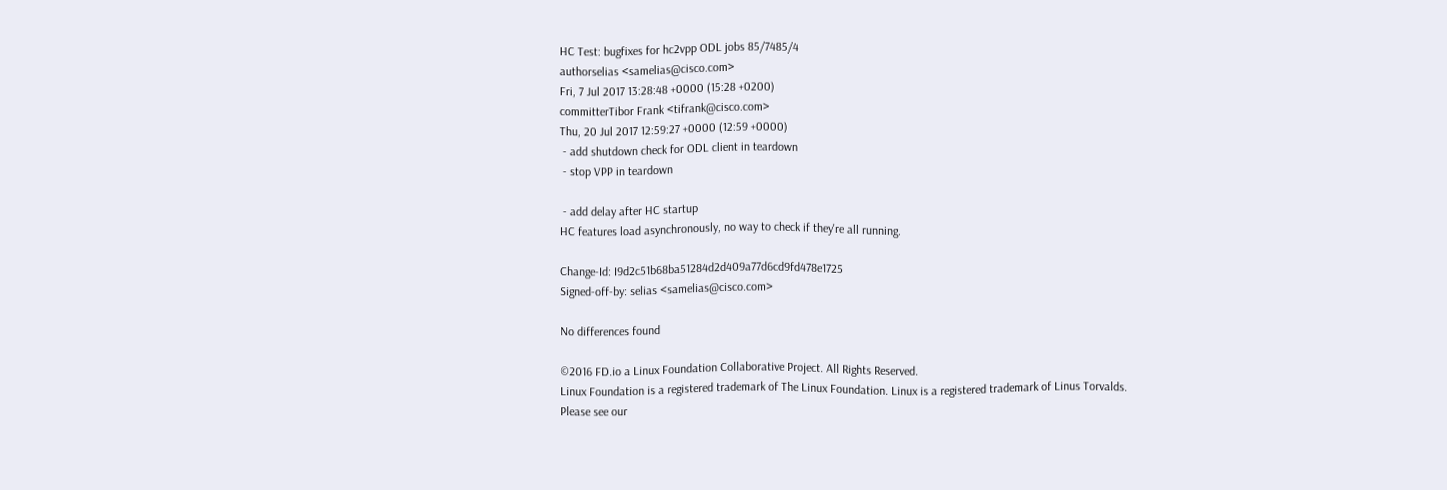HC Test: bugfixes for hc2vpp ODL jobs 85/7485/4
authorselias <samelias@cisco.com>
Fri, 7 Jul 2017 13:28:48 +0000 (15:28 +0200)
committerTibor Frank <tifrank@cisco.com>
Thu, 20 Jul 2017 12:59:27 +0000 (12:59 +0000)
 - add shutdown check for ODL client in teardown
 - stop VPP in teardown

 - add delay after HC startup
HC features load asynchronously, no way to check if they're all running.

Change-Id: I9d2c51b68ba51284d2d409a77d6cd9fd478e1725
Signed-off-by: selias <samelias@cisco.com>

No differences found

©2016 FD.io a Linux Foundation Collaborative Project. All Rights Reserved.
Linux Foundation is a registered trademark of The Linux Foundation. Linux is a registered trademark of Linus Torvalds.
Please see our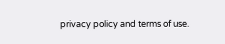privacy policy and terms of use.